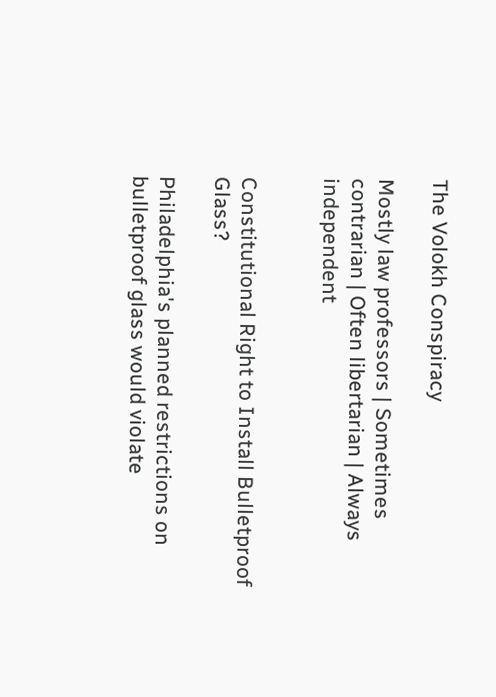The Volokh Conspiracy

Mostly law professors | Sometimes contrarian | Often libertarian | Always independent


Constitutional Right to Install Bulletproof Glass?

Philadelphia's planned restrictions on bulletproof glass would violate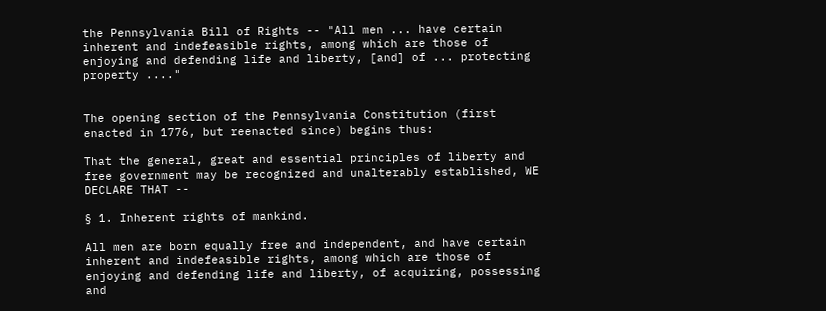the Pennsylvania Bill of Rights -- "All men ... have certain inherent and indefeasible rights, among which are those of enjoying and defending life and liberty, [and] of ... protecting property ...."


The opening section of the Pennsylvania Constitution (first enacted in 1776, but reenacted since) begins thus:

That the general, great and essential principles of liberty and free government may be recognized and unalterably established, WE DECLARE THAT --

§ 1. Inherent rights of mankind.

All men are born equally free and independent, and have certain inherent and indefeasible rights, among which are those of enjoying and defending life and liberty, of acquiring, possessing and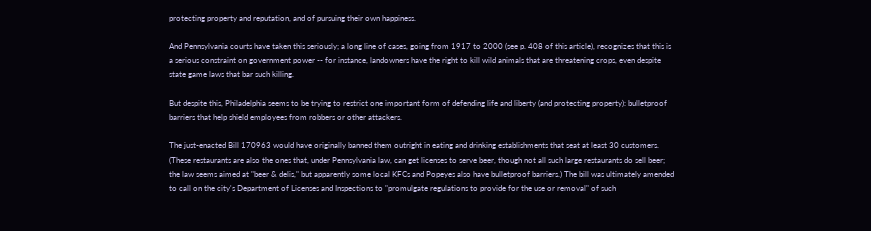protecting property and reputation, and of pursuing their own happiness.

And Pennsylvania courts have taken this seriously; a long line of cases, going from 1917 to 2000 (see p. 408 of this article), recognizes that this is a serious constraint on government power -- for instance, landowners have the right to kill wild animals that are threatening crops, even despite state game laws that bar such killing.

But despite this, Philadelphia seems to be trying to restrict one important form of defending life and liberty (and protecting property): bulletproof barriers that help shield employees from robbers or other attackers.

The just-enacted Bill 170963 would have originally banned them outright in eating and drinking establishments that seat at least 30 customers. (These restaurants are also the ones that, under Pennsylvania law, can get licenses to serve beer, though not all such large restaurants do sell beer; the law seems aimed at "beer & delis," but apparently some local KFCs and Popeyes also have bulletproof barriers.) The bill was ultimately amended to call on the city's Department of Licenses and Inspections to "promulgate regulations to provide for the use or removal" of such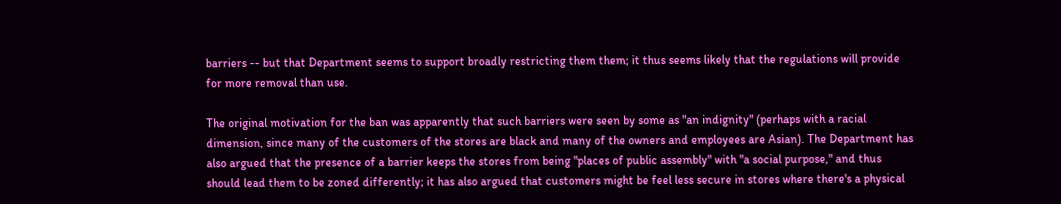barriers -- but that Department seems to support broadly restricting them them; it thus seems likely that the regulations will provide for more removal than use.

The original motivation for the ban was apparently that such barriers were seen by some as "an indignity" (perhaps with a racial dimension, since many of the customers of the stores are black and many of the owners and employees are Asian). The Department has also argued that the presence of a barrier keeps the stores from being "places of public assembly" with "a social purpose," and thus should lead them to be zoned differently; it has also argued that customers might be feel less secure in stores where there's a physical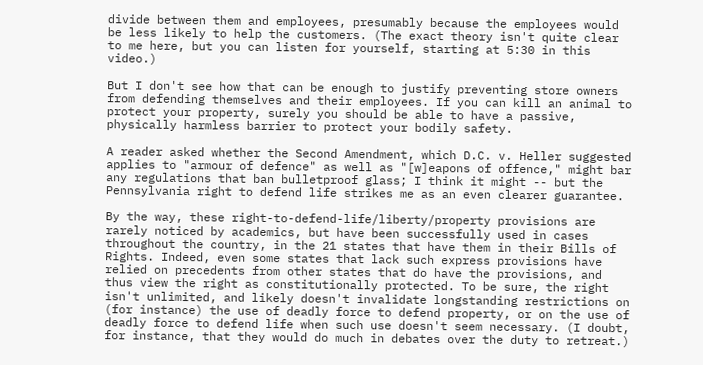divide between them and employees, presumably because the employees would be less likely to help the customers. (The exact theory isn't quite clear to me here, but you can listen for yourself, starting at 5:30 in this video.)

But I don't see how that can be enough to justify preventing store owners from defending themselves and their employees. If you can kill an animal to protect your property, surely you should be able to have a passive, physically harmless barrier to protect your bodily safety.

A reader asked whether the Second Amendment, which D.C. v. Heller suggested applies to "armour of defence" as well as "[w]eapons of offence," might bar any regulations that ban bulletproof glass; I think it might -- but the Pennsylvania right to defend life strikes me as an even clearer guarantee.

By the way, these right-to-defend-life/liberty/property provisions are rarely noticed by academics, but have been successfully used in cases throughout the country, in the 21 states that have them in their Bills of Rights. Indeed, even some states that lack such express provisions have relied on precedents from other states that do have the provisions, and thus view the right as constitutionally protected. To be sure, the right isn't unlimited, and likely doesn't invalidate longstanding restrictions on (for instance) the use of deadly force to defend property, or on the use of deadly force to defend life when such use doesn't seem necessary. (I doubt, for instance, that they would do much in debates over the duty to retreat.)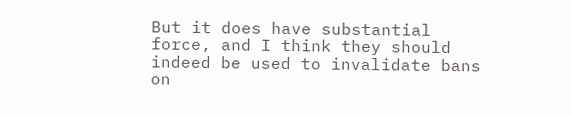But it does have substantial force, and I think they should indeed be used to invalidate bans on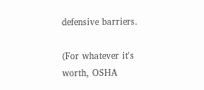defensive barriers.

(For whatever it's worth, OSHA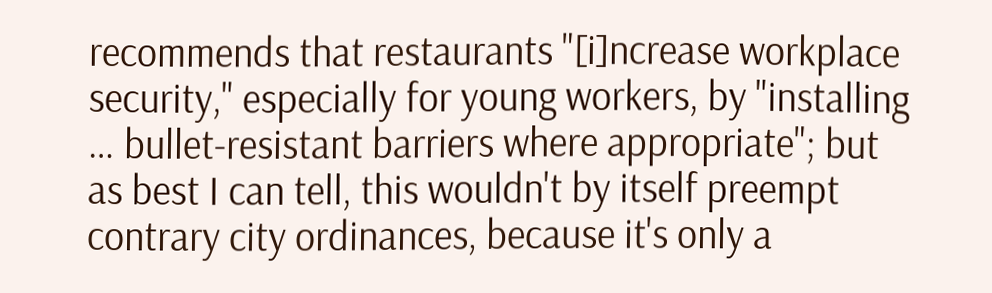recommends that restaurants "[i]ncrease workplace security," especially for young workers, by "installing … bullet-resistant barriers where appropriate"; but as best I can tell, this wouldn't by itself preempt contrary city ordinances, because it's only a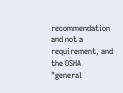recommendation and not a requirement, and the OSHA "general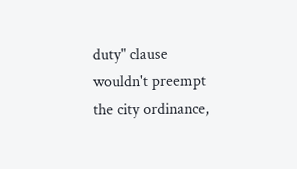duty" clause wouldn't preempt the city ordinance,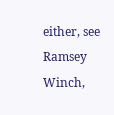either, see Ramsey Winch,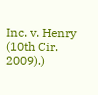Inc. v. Henry (10th Cir. 2009).)